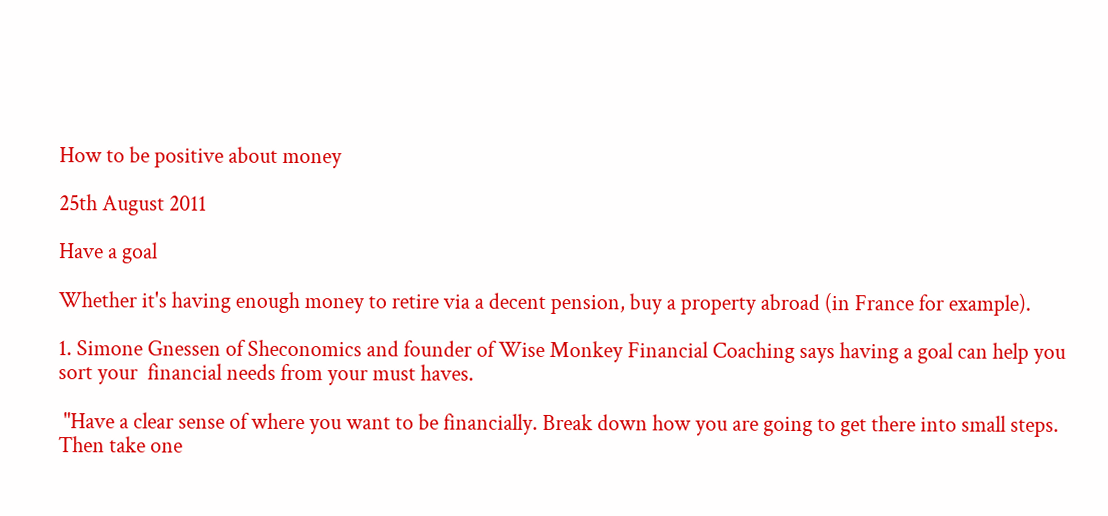How to be positive about money

25th August 2011

Have a goal

Whether it's having enough money to retire via a decent pension, buy a property abroad (in France for example).

1. Simone Gnessen of Sheconomics and founder of Wise Monkey Financial Coaching says having a goal can help you sort your  financial needs from your must haves.

 "Have a clear sense of where you want to be financially. Break down how you are going to get there into small steps. Then take one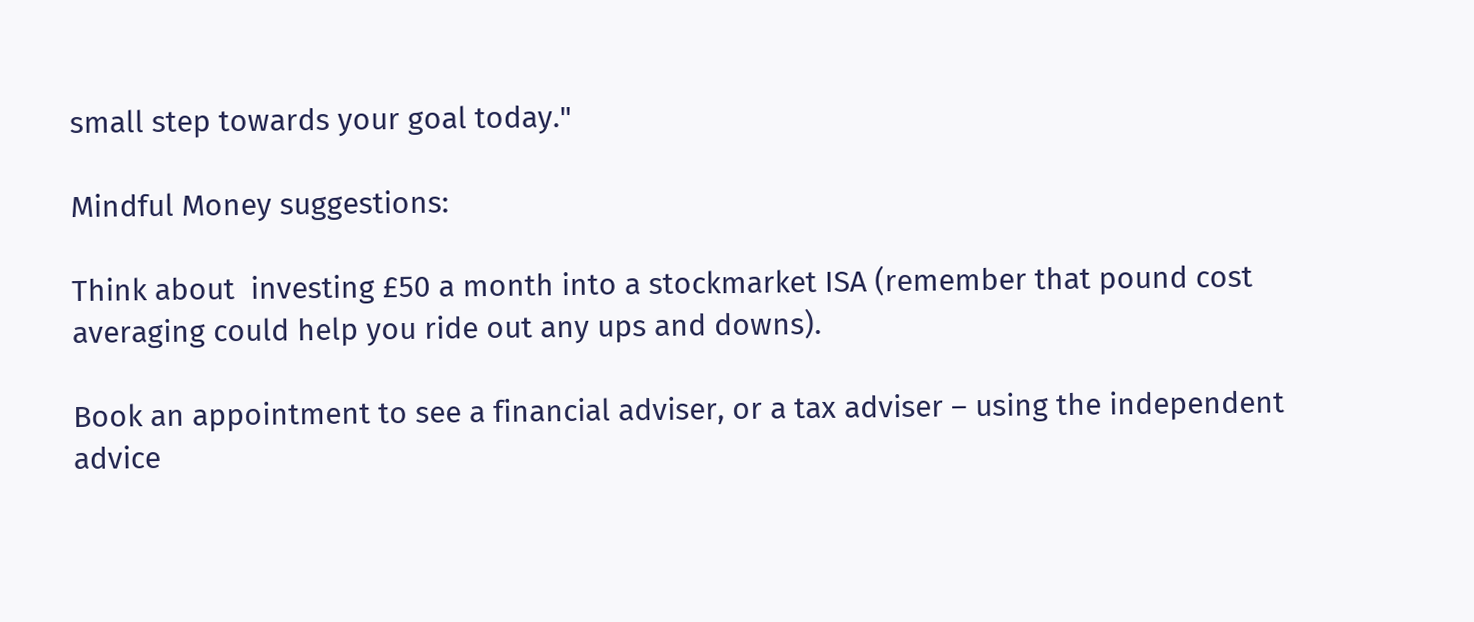small step towards your goal today."

Mindful Money suggestions:

Think about  investing £50 a month into a stockmarket ISA (remember that pound cost averaging could help you ride out any ups and downs).

Book an appointment to see a financial adviser, or a tax adviser – using the independent advice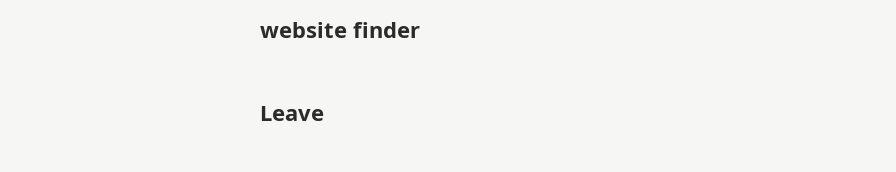website finder

Leave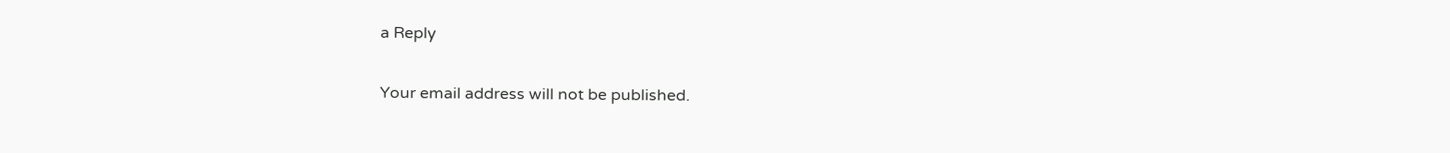a Reply

Your email address will not be published.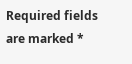Required fields are marked *